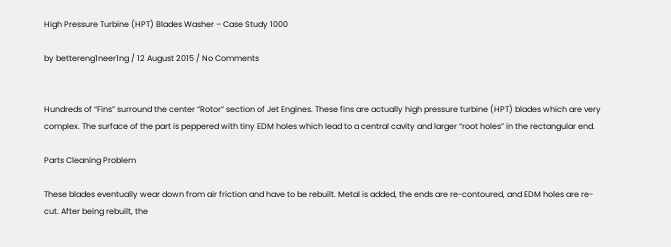High Pressure Turbine (HPT) Blades Washer – Case Study 1000

by bettereng1neer1ng / 12 August 2015 / No Comments


Hundreds of “Fins” surround the center “Rotor” section of Jet Engines. These fins are actually high pressure turbine (HPT) blades which are very complex. The surface of the part is peppered with tiny EDM holes which lead to a central cavity and larger “root holes” in the rectangular end.

Parts Cleaning Problem

These blades eventually wear down from air friction and have to be rebuilt. Metal is added, the ends are re-contoured, and EDM holes are re-cut. After being rebuilt, the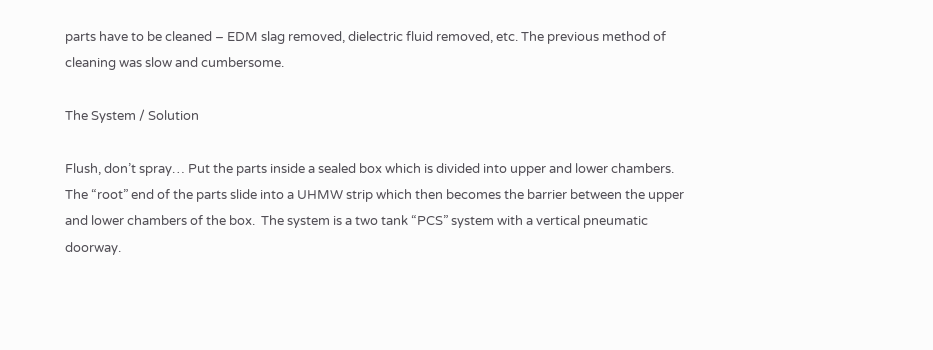parts have to be cleaned – EDM slag removed, dielectric fluid removed, etc. The previous method of cleaning was slow and cumbersome.

The System / Solution

Flush, don’t spray… Put the parts inside a sealed box which is divided into upper and lower chambers. The “root” end of the parts slide into a UHMW strip which then becomes the barrier between the upper and lower chambers of the box.  The system is a two tank “PCS” system with a vertical pneumatic doorway.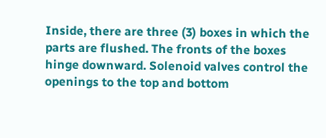Inside, there are three (3) boxes in which the parts are flushed. The fronts of the boxes hinge downward. Solenoid valves control the openings to the top and bottom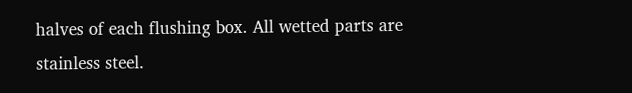halves of each flushing box. All wetted parts are stainless steel.